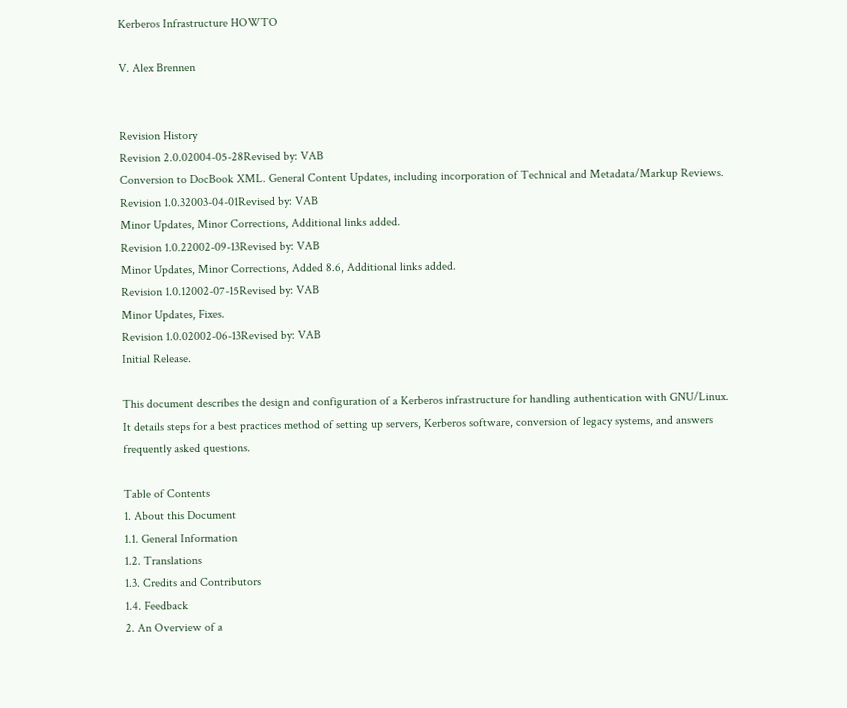Kerberos Infrastructure HOWTO

V. Alex Brennen


Revision History
Revision 2.0.02004-05-28Revised by: VAB
Conversion to DocBook XML. General Content Updates, including incorporation of Technical and Metadata/Markup Reviews.
Revision 1.0.32003-04-01Revised by: VAB
Minor Updates, Minor Corrections, Additional links added.
Revision 1.0.22002-09-13Revised by: VAB
Minor Updates, Minor Corrections, Added 8.6, Additional links added.
Revision 1.0.12002-07-15Revised by: VAB
Minor Updates, Fixes.
Revision 1.0.02002-06-13Revised by: VAB
Initial Release.

This document describes the design and configuration of a Kerberos infrastructure for handling authentication with GNU/Linux. It details steps for a best practices method of setting up servers, Kerberos software, conversion of legacy systems, and answers frequently asked questions.

Table of Contents
1. About this Document
1.1. General Information
1.2. Translations
1.3. Credits and Contributors
1.4. Feedback
2. An Overview of a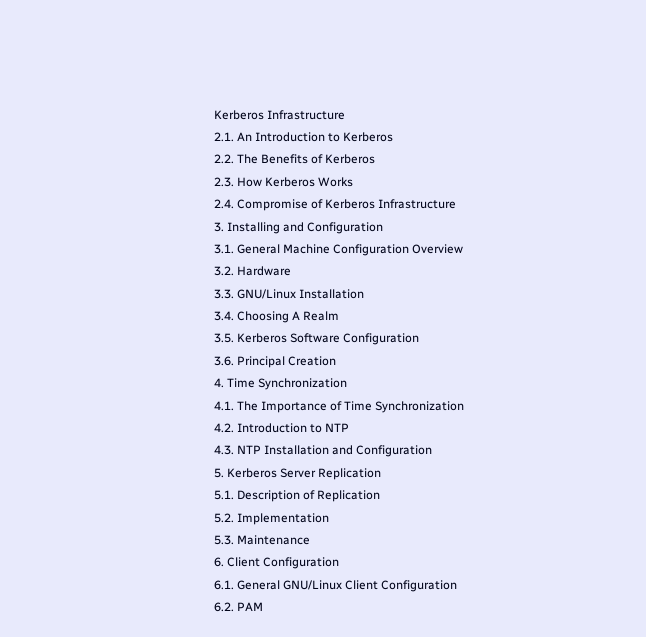Kerberos Infrastructure
2.1. An Introduction to Kerberos
2.2. The Benefits of Kerberos
2.3. How Kerberos Works
2.4. Compromise of Kerberos Infrastructure
3. Installing and Configuration
3.1. General Machine Configuration Overview
3.2. Hardware
3.3. GNU/Linux Installation
3.4. Choosing A Realm
3.5. Kerberos Software Configuration
3.6. Principal Creation
4. Time Synchronization
4.1. The Importance of Time Synchronization
4.2. Introduction to NTP
4.3. NTP Installation and Configuration
5. Kerberos Server Replication
5.1. Description of Replication
5.2. Implementation
5.3. Maintenance
6. Client Configuration
6.1. General GNU/Linux Client Configuration
6.2. PAM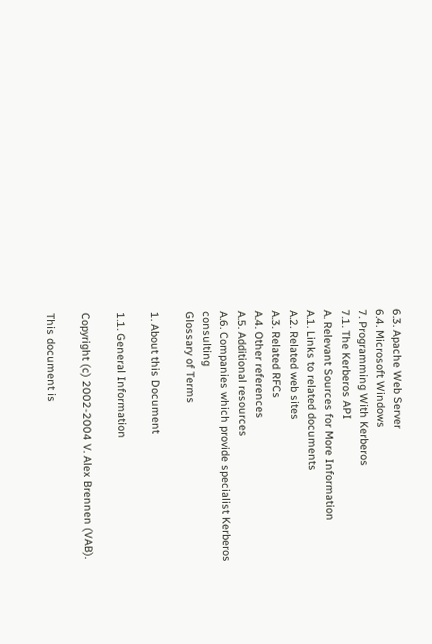6.3. Apache Web Server
6.4. Microsoft Windows
7. Programming With Kerberos
7.1. The Kerberos API
A. Relevant Sources for More Information
A.1. Links to related documents
A.2. Related web sites
A.3. Related RFCs
A.4. Other references
A.5. Additional resources
A.6. Companies which provide specialist Kerberos consulting
Glossary of Terms

1. About this Document

1.1. General Information

Copyright (c) 2002-2004 V. Alex Brennen (VAB).

This document is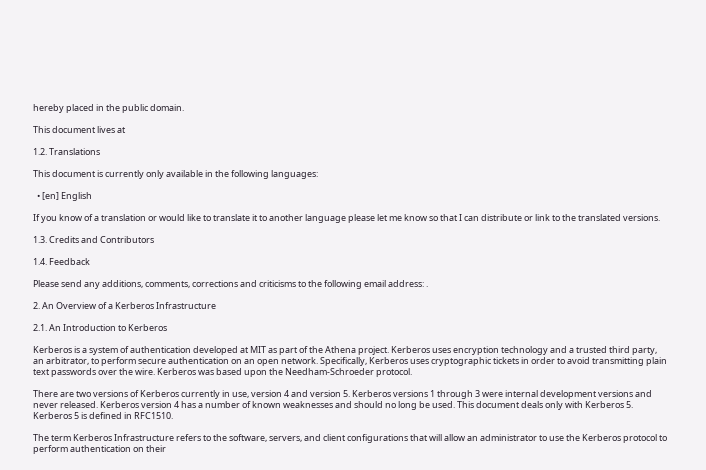hereby placed in the public domain.

This document lives at

1.2. Translations

This document is currently only available in the following languages:

  • [en] English

If you know of a translation or would like to translate it to another language please let me know so that I can distribute or link to the translated versions.

1.3. Credits and Contributors

1.4. Feedback

Please send any additions, comments, corrections and criticisms to the following email address: .

2. An Overview of a Kerberos Infrastructure

2.1. An Introduction to Kerberos

Kerberos is a system of authentication developed at MIT as part of the Athena project. Kerberos uses encryption technology and a trusted third party, an arbitrator, to perform secure authentication on an open network. Specifically, Kerberos uses cryptographic tickets in order to avoid transmitting plain text passwords over the wire. Kerberos was based upon the Needham-Schroeder protocol.

There are two versions of Kerberos currently in use, version 4 and version 5. Kerberos versions 1 through 3 were internal development versions and never released. Kerberos version 4 has a number of known weaknesses and should no long be used. This document deals only with Kerberos 5. Kerberos 5 is defined in RFC1510.

The term Kerberos Infrastructure refers to the software, servers, and client configurations that will allow an administrator to use the Kerberos protocol to perform authentication on their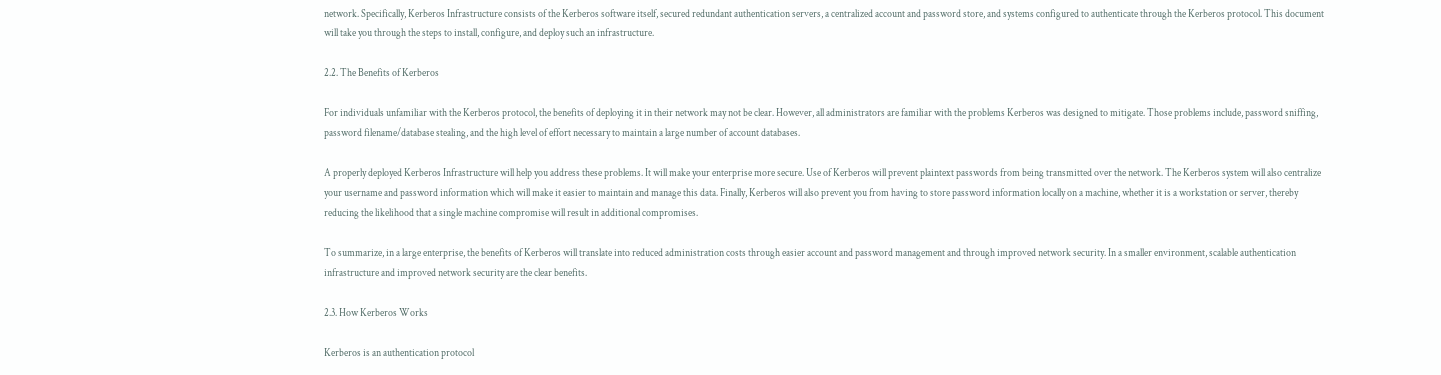network. Specifically, Kerberos Infrastructure consists of the Kerberos software itself, secured redundant authentication servers, a centralized account and password store, and systems configured to authenticate through the Kerberos protocol. This document will take you through the steps to install, configure, and deploy such an infrastructure.

2.2. The Benefits of Kerberos

For individuals unfamiliar with the Kerberos protocol, the benefits of deploying it in their network may not be clear. However, all administrators are familiar with the problems Kerberos was designed to mitigate. Those problems include, password sniffing, password filename/database stealing, and the high level of effort necessary to maintain a large number of account databases.

A properly deployed Kerberos Infrastructure will help you address these problems. It will make your enterprise more secure. Use of Kerberos will prevent plaintext passwords from being transmitted over the network. The Kerberos system will also centralize your username and password information which will make it easier to maintain and manage this data. Finally, Kerberos will also prevent you from having to store password information locally on a machine, whether it is a workstation or server, thereby reducing the likelihood that a single machine compromise will result in additional compromises.

To summarize, in a large enterprise, the benefits of Kerberos will translate into reduced administration costs through easier account and password management and through improved network security. In a smaller environment, scalable authentication infrastructure and improved network security are the clear benefits.

2.3. How Kerberos Works

Kerberos is an authentication protocol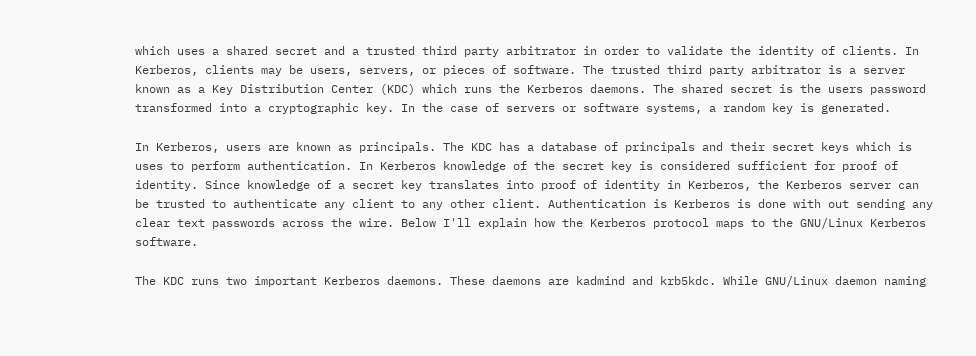which uses a shared secret and a trusted third party arbitrator in order to validate the identity of clients. In Kerberos, clients may be users, servers, or pieces of software. The trusted third party arbitrator is a server known as a Key Distribution Center (KDC) which runs the Kerberos daemons. The shared secret is the users password transformed into a cryptographic key. In the case of servers or software systems, a random key is generated.

In Kerberos, users are known as principals. The KDC has a database of principals and their secret keys which is uses to perform authentication. In Kerberos knowledge of the secret key is considered sufficient for proof of identity. Since knowledge of a secret key translates into proof of identity in Kerberos, the Kerberos server can be trusted to authenticate any client to any other client. Authentication is Kerberos is done with out sending any clear text passwords across the wire. Below I'll explain how the Kerberos protocol maps to the GNU/Linux Kerberos software.

The KDC runs two important Kerberos daemons. These daemons are kadmind and krb5kdc. While GNU/Linux daemon naming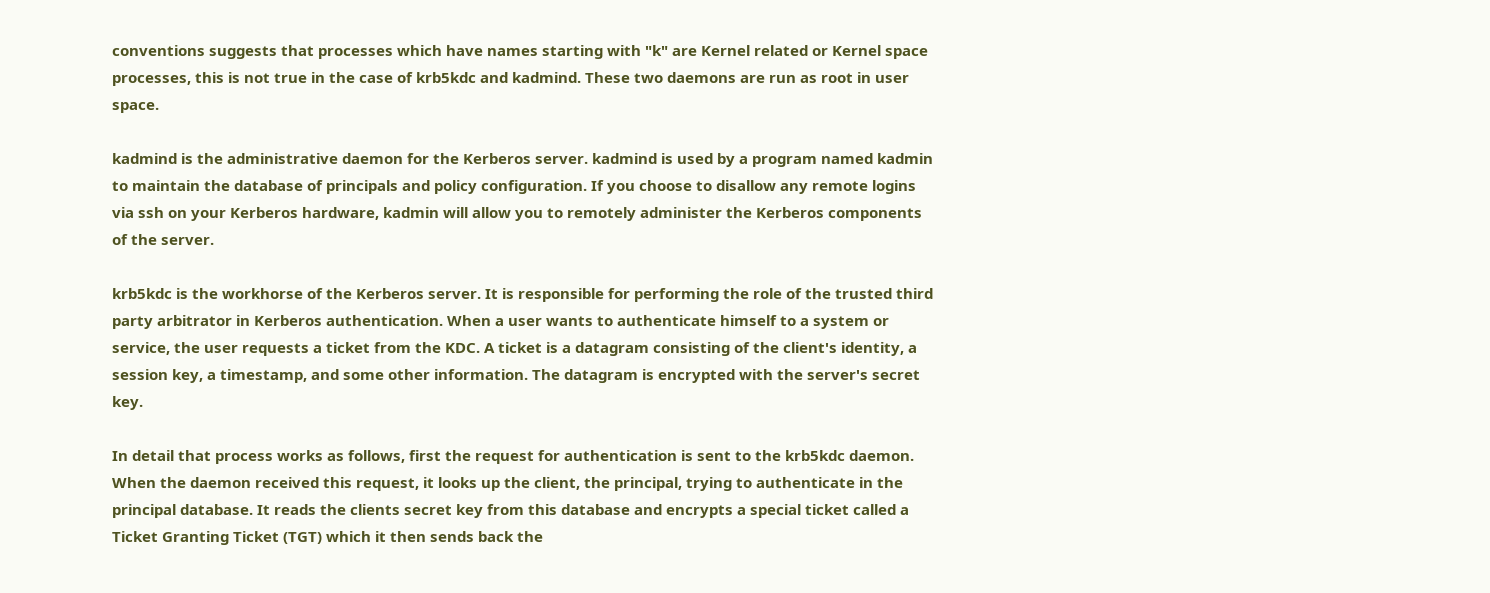conventions suggests that processes which have names starting with "k" are Kernel related or Kernel space processes, this is not true in the case of krb5kdc and kadmind. These two daemons are run as root in user space.

kadmind is the administrative daemon for the Kerberos server. kadmind is used by a program named kadmin to maintain the database of principals and policy configuration. If you choose to disallow any remote logins via ssh on your Kerberos hardware, kadmin will allow you to remotely administer the Kerberos components of the server.

krb5kdc is the workhorse of the Kerberos server. It is responsible for performing the role of the trusted third party arbitrator in Kerberos authentication. When a user wants to authenticate himself to a system or service, the user requests a ticket from the KDC. A ticket is a datagram consisting of the client's identity, a session key, a timestamp, and some other information. The datagram is encrypted with the server's secret key.

In detail that process works as follows, first the request for authentication is sent to the krb5kdc daemon. When the daemon received this request, it looks up the client, the principal, trying to authenticate in the principal database. It reads the clients secret key from this database and encrypts a special ticket called a Ticket Granting Ticket (TGT) which it then sends back the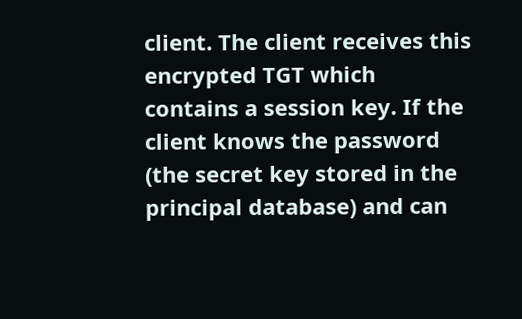client. The client receives this encrypted TGT which contains a session key. If the client knows the password (the secret key stored in the principal database) and can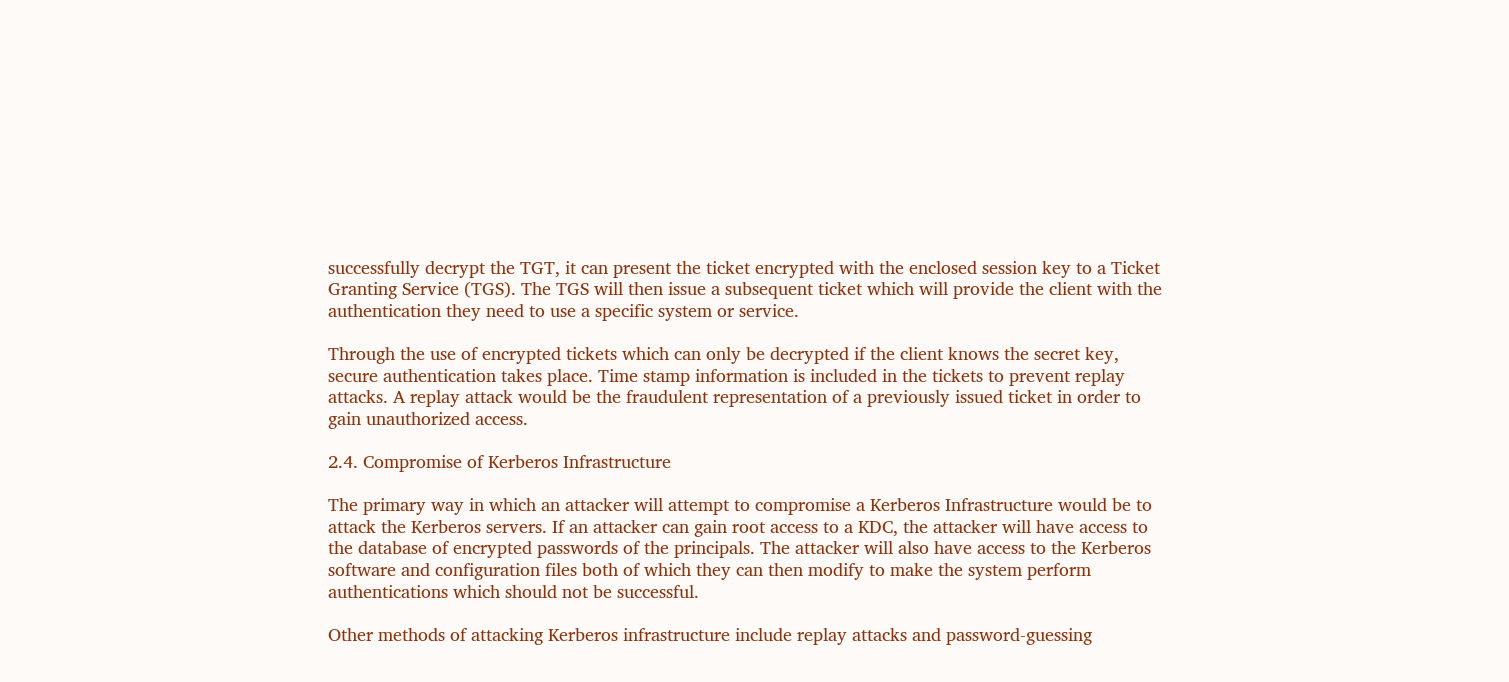successfully decrypt the TGT, it can present the ticket encrypted with the enclosed session key to a Ticket Granting Service (TGS). The TGS will then issue a subsequent ticket which will provide the client with the authentication they need to use a specific system or service.

Through the use of encrypted tickets which can only be decrypted if the client knows the secret key, secure authentication takes place. Time stamp information is included in the tickets to prevent replay attacks. A replay attack would be the fraudulent representation of a previously issued ticket in order to gain unauthorized access.

2.4. Compromise of Kerberos Infrastructure

The primary way in which an attacker will attempt to compromise a Kerberos Infrastructure would be to attack the Kerberos servers. If an attacker can gain root access to a KDC, the attacker will have access to the database of encrypted passwords of the principals. The attacker will also have access to the Kerberos software and configuration files both of which they can then modify to make the system perform authentications which should not be successful.

Other methods of attacking Kerberos infrastructure include replay attacks and password-guessing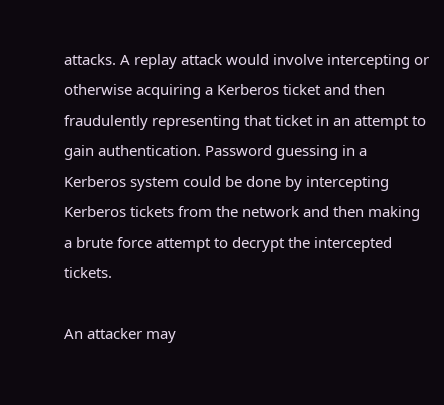attacks. A replay attack would involve intercepting or otherwise acquiring a Kerberos ticket and then fraudulently representing that ticket in an attempt to gain authentication. Password guessing in a Kerberos system could be done by intercepting Kerberos tickets from the network and then making a brute force attempt to decrypt the intercepted tickets.

An attacker may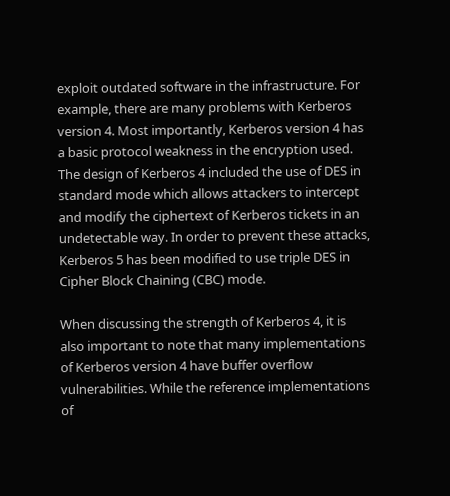exploit outdated software in the infrastructure. For example, there are many problems with Kerberos version 4. Most importantly, Kerberos version 4 has a basic protocol weakness in the encryption used. The design of Kerberos 4 included the use of DES in standard mode which allows attackers to intercept and modify the ciphertext of Kerberos tickets in an undetectable way. In order to prevent these attacks, Kerberos 5 has been modified to use triple DES in Cipher Block Chaining (CBC) mode.

When discussing the strength of Kerberos 4, it is also important to note that many implementations of Kerberos version 4 have buffer overflow vulnerabilities. While the reference implementations of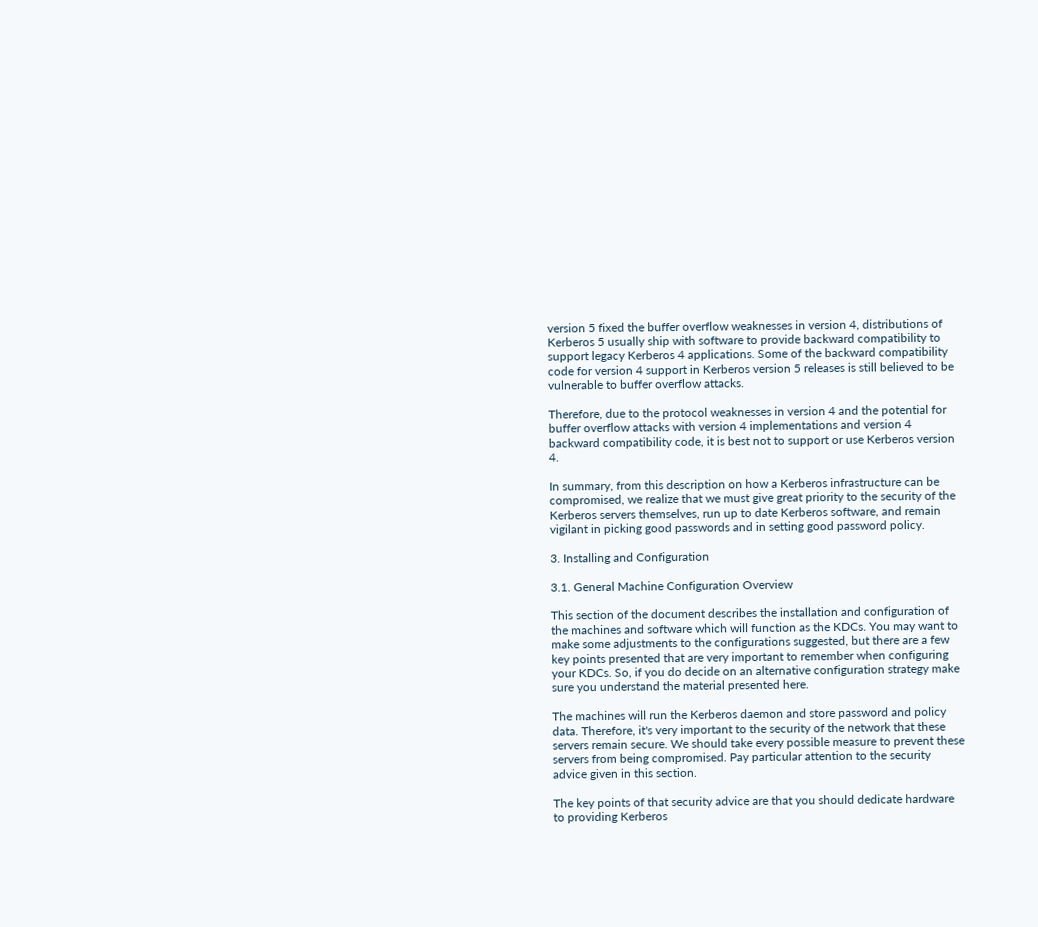version 5 fixed the buffer overflow weaknesses in version 4, distributions of Kerberos 5 usually ship with software to provide backward compatibility to support legacy Kerberos 4 applications. Some of the backward compatibility code for version 4 support in Kerberos version 5 releases is still believed to be vulnerable to buffer overflow attacks.

Therefore, due to the protocol weaknesses in version 4 and the potential for buffer overflow attacks with version 4 implementations and version 4 backward compatibility code, it is best not to support or use Kerberos version 4.

In summary, from this description on how a Kerberos infrastructure can be compromised, we realize that we must give great priority to the security of the Kerberos servers themselves, run up to date Kerberos software, and remain vigilant in picking good passwords and in setting good password policy.

3. Installing and Configuration

3.1. General Machine Configuration Overview

This section of the document describes the installation and configuration of the machines and software which will function as the KDCs. You may want to make some adjustments to the configurations suggested, but there are a few key points presented that are very important to remember when configuring your KDCs. So, if you do decide on an alternative configuration strategy make sure you understand the material presented here.

The machines will run the Kerberos daemon and store password and policy data. Therefore, it's very important to the security of the network that these servers remain secure. We should take every possible measure to prevent these servers from being compromised. Pay particular attention to the security advice given in this section.

The key points of that security advice are that you should dedicate hardware to providing Kerberos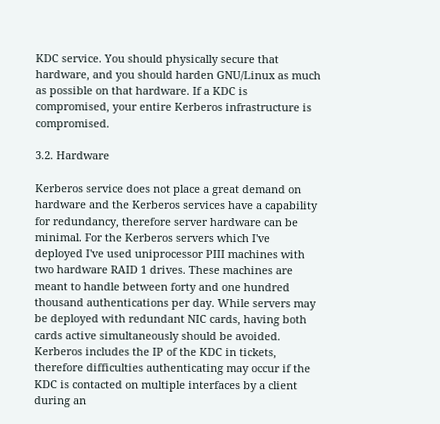KDC service. You should physically secure that hardware, and you should harden GNU/Linux as much as possible on that hardware. If a KDC is compromised, your entire Kerberos infrastructure is compromised.

3.2. Hardware

Kerberos service does not place a great demand on hardware and the Kerberos services have a capability for redundancy, therefore server hardware can be minimal. For the Kerberos servers which I've deployed I've used uniprocessor PIII machines with two hardware RAID 1 drives. These machines are meant to handle between forty and one hundred thousand authentications per day. While servers may be deployed with redundant NIC cards, having both cards active simultaneously should be avoided. Kerberos includes the IP of the KDC in tickets, therefore difficulties authenticating may occur if the KDC is contacted on multiple interfaces by a client during an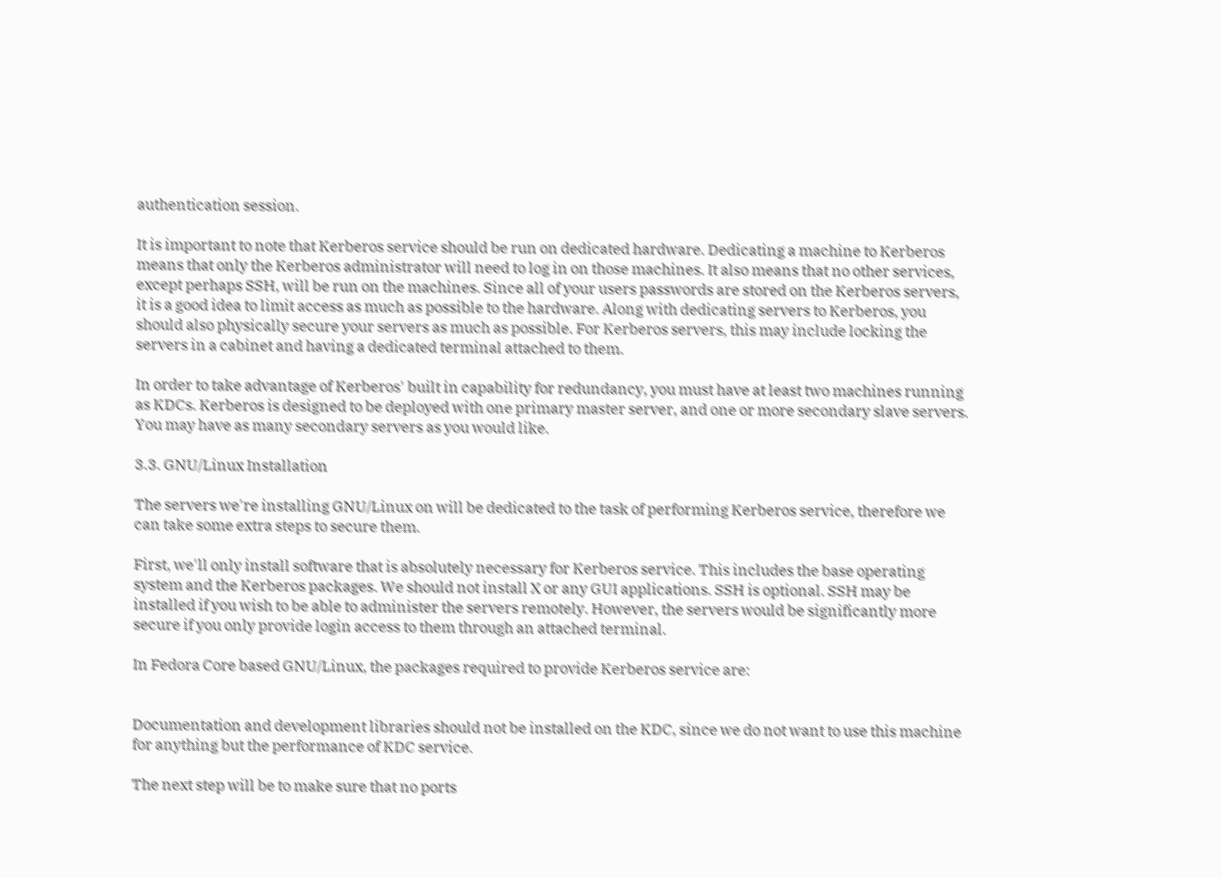authentication session.

It is important to note that Kerberos service should be run on dedicated hardware. Dedicating a machine to Kerberos means that only the Kerberos administrator will need to log in on those machines. It also means that no other services, except perhaps SSH, will be run on the machines. Since all of your users passwords are stored on the Kerberos servers, it is a good idea to limit access as much as possible to the hardware. Along with dedicating servers to Kerberos, you should also physically secure your servers as much as possible. For Kerberos servers, this may include locking the servers in a cabinet and having a dedicated terminal attached to them.

In order to take advantage of Kerberos' built in capability for redundancy, you must have at least two machines running as KDCs. Kerberos is designed to be deployed with one primary master server, and one or more secondary slave servers. You may have as many secondary servers as you would like.

3.3. GNU/Linux Installation

The servers we're installing GNU/Linux on will be dedicated to the task of performing Kerberos service, therefore we can take some extra steps to secure them.

First, we'll only install software that is absolutely necessary for Kerberos service. This includes the base operating system and the Kerberos packages. We should not install X or any GUI applications. SSH is optional. SSH may be installed if you wish to be able to administer the servers remotely. However, the servers would be significantly more secure if you only provide login access to them through an attached terminal.

In Fedora Core based GNU/Linux, the packages required to provide Kerberos service are:


Documentation and development libraries should not be installed on the KDC, since we do not want to use this machine for anything but the performance of KDC service.

The next step will be to make sure that no ports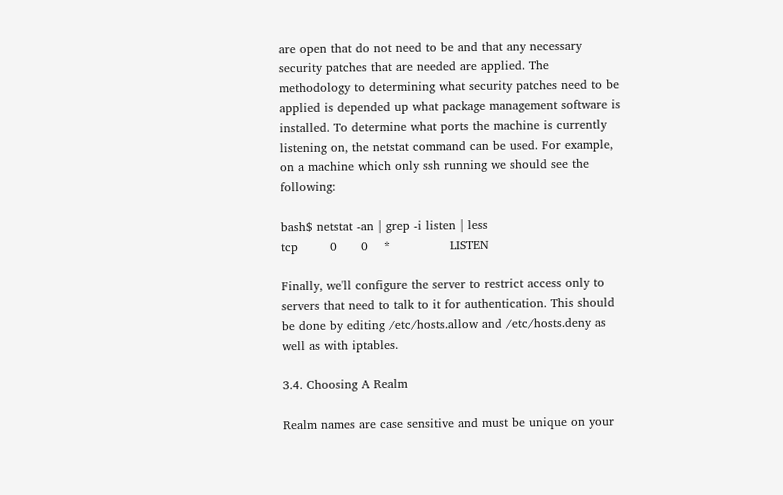are open that do not need to be and that any necessary security patches that are needed are applied. The methodology to determining what security patches need to be applied is depended up what package management software is installed. To determine what ports the machine is currently listening on, the netstat command can be used. For example, on a machine which only ssh running we should see the following:

bash$ netstat -an | grep -i listen | less
tcp        0      0    *               LISTEN

Finally, we'll configure the server to restrict access only to servers that need to talk to it for authentication. This should be done by editing /etc/hosts.allow and /etc/hosts.deny as well as with iptables.

3.4. Choosing A Realm

Realm names are case sensitive and must be unique on your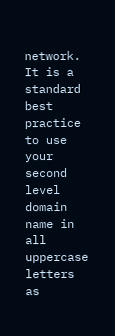network. It is a standard best practice to use your second level domain name in all uppercase letters as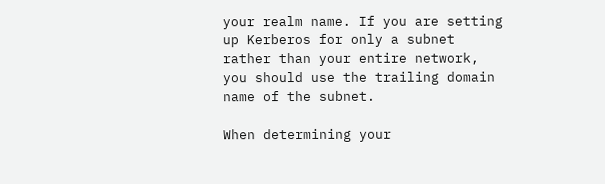your realm name. If you are setting up Kerberos for only a subnet rather than your entire network, you should use the trailing domain name of the subnet.

When determining your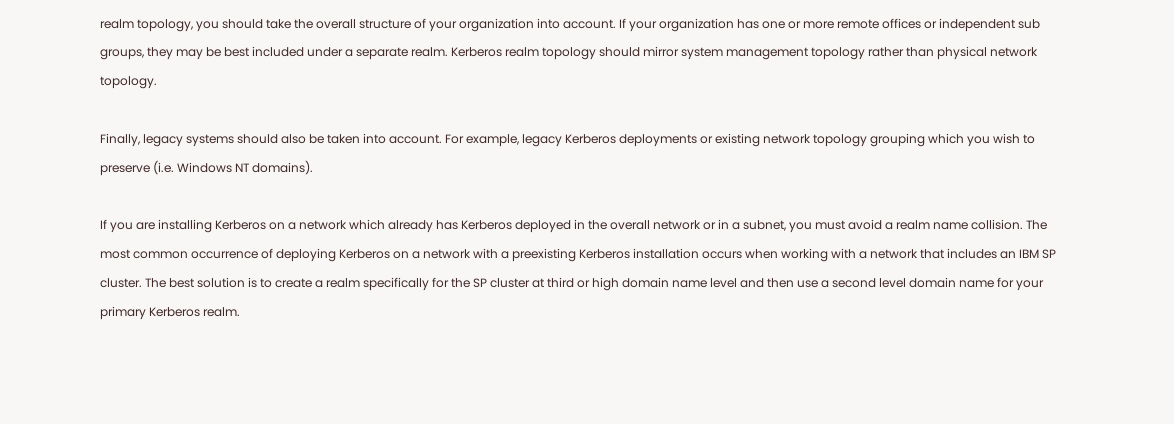realm topology, you should take the overall structure of your organization into account. If your organization has one or more remote offices or independent sub groups, they may be best included under a separate realm. Kerberos realm topology should mirror system management topology rather than physical network topology.

Finally, legacy systems should also be taken into account. For example, legacy Kerberos deployments or existing network topology grouping which you wish to preserve (i.e. Windows NT domains).

If you are installing Kerberos on a network which already has Kerberos deployed in the overall network or in a subnet, you must avoid a realm name collision. The most common occurrence of deploying Kerberos on a network with a preexisting Kerberos installation occurs when working with a network that includes an IBM SP cluster. The best solution is to create a realm specifically for the SP cluster at third or high domain name level and then use a second level domain name for your primary Kerberos realm.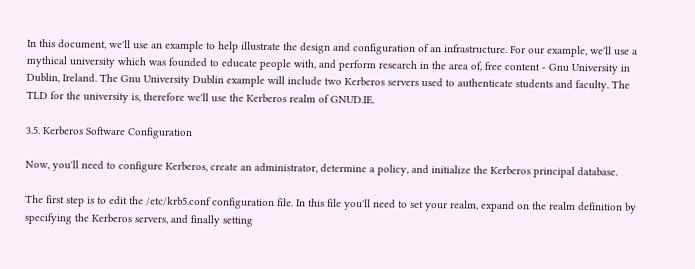In this document, we'll use an example to help illustrate the design and configuration of an infrastructure. For our example, we'll use a mythical university which was founded to educate people with, and perform research in the area of, free content - Gnu University in Dublin, Ireland. The Gnu University Dublin example will include two Kerberos servers used to authenticate students and faculty. The TLD for the university is, therefore we'll use the Kerberos realm of GNUD.IE.

3.5. Kerberos Software Configuration

Now, you'll need to configure Kerberos, create an administrator, determine a policy, and initialize the Kerberos principal database.

The first step is to edit the /etc/krb5.conf configuration file. In this file you'll need to set your realm, expand on the realm definition by specifying the Kerberos servers, and finally setting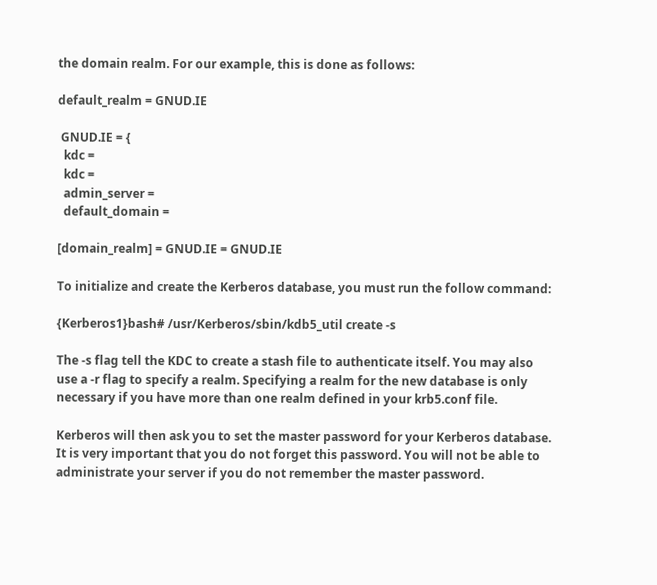the domain realm. For our example, this is done as follows:

default_realm = GNUD.IE

 GNUD.IE = {
  kdc =
  kdc =
  admin_server =
  default_domain =

[domain_realm] = GNUD.IE = GNUD.IE

To initialize and create the Kerberos database, you must run the follow command:

{Kerberos1}bash# /usr/Kerberos/sbin/kdb5_util create -s

The -s flag tell the KDC to create a stash file to authenticate itself. You may also use a -r flag to specify a realm. Specifying a realm for the new database is only necessary if you have more than one realm defined in your krb5.conf file.

Kerberos will then ask you to set the master password for your Kerberos database. It is very important that you do not forget this password. You will not be able to administrate your server if you do not remember the master password.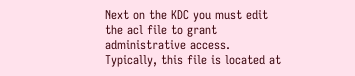Next on the KDC you must edit the acl file to grant administrative access. Typically, this file is located at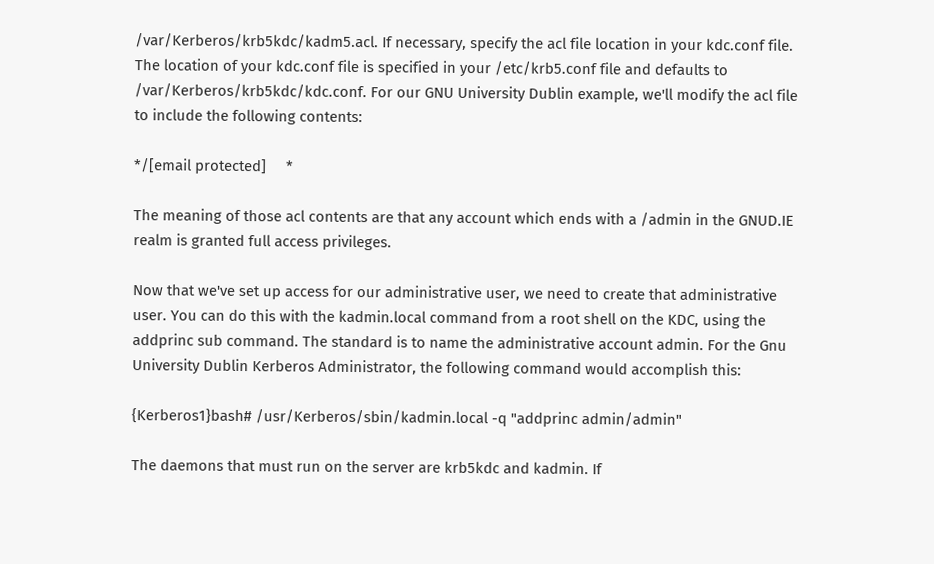/var/Kerberos/krb5kdc/kadm5.acl. If necessary, specify the acl file location in your kdc.conf file. The location of your kdc.conf file is specified in your /etc/krb5.conf file and defaults to /var/Kerberos/krb5kdc/kdc.conf. For our GNU University Dublin example, we'll modify the acl file to include the following contents:

*/[email protected]     *

The meaning of those acl contents are that any account which ends with a /admin in the GNUD.IE realm is granted full access privileges.

Now that we've set up access for our administrative user, we need to create that administrative user. You can do this with the kadmin.local command from a root shell on the KDC, using the addprinc sub command. The standard is to name the administrative account admin. For the Gnu University Dublin Kerberos Administrator, the following command would accomplish this:

{Kerberos1}bash# /usr/Kerberos/sbin/kadmin.local -q "addprinc admin/admin"

The daemons that must run on the server are krb5kdc and kadmin. If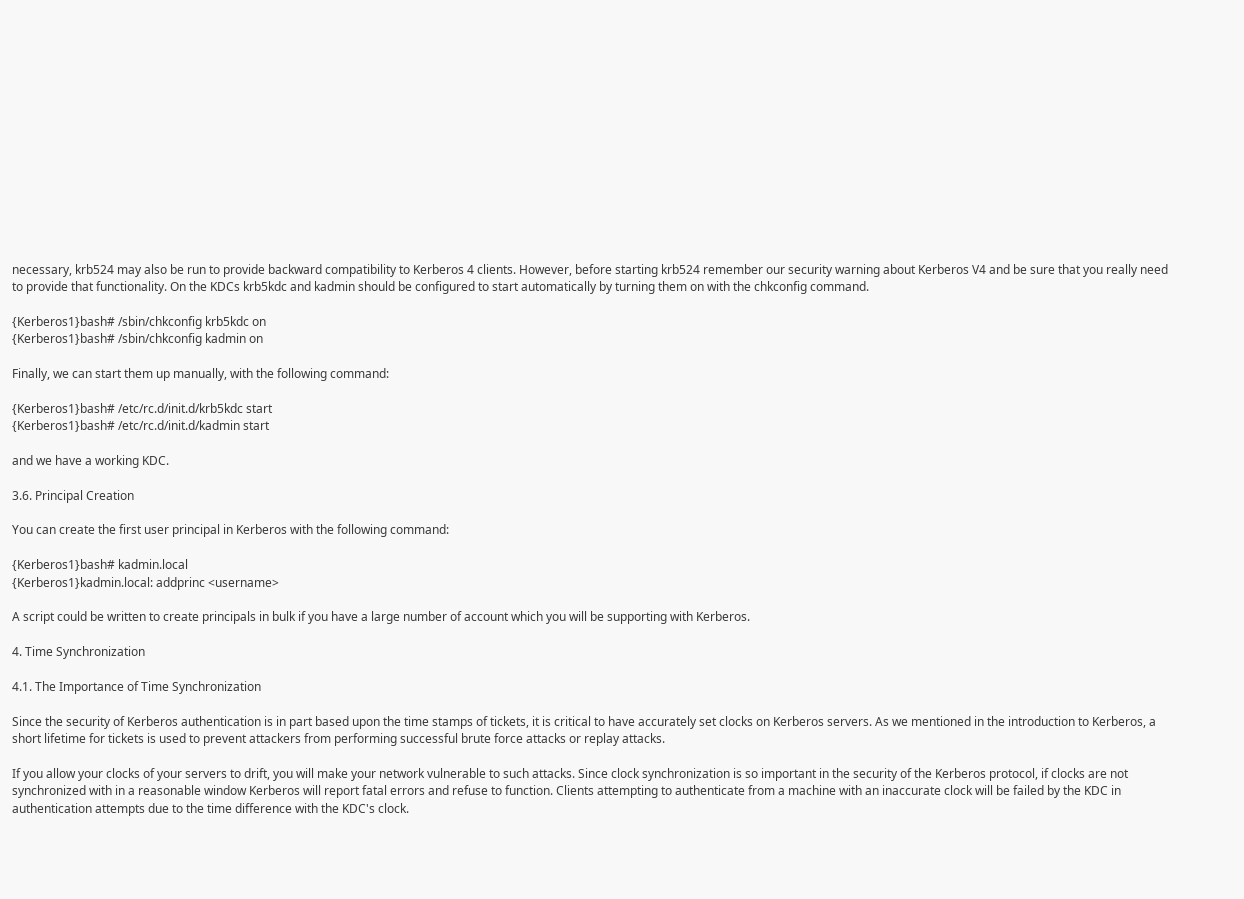necessary, krb524 may also be run to provide backward compatibility to Kerberos 4 clients. However, before starting krb524 remember our security warning about Kerberos V4 and be sure that you really need to provide that functionality. On the KDCs krb5kdc and kadmin should be configured to start automatically by turning them on with the chkconfig command.

{Kerberos1}bash# /sbin/chkconfig krb5kdc on
{Kerberos1}bash# /sbin/chkconfig kadmin on

Finally, we can start them up manually, with the following command:

{Kerberos1}bash# /etc/rc.d/init.d/krb5kdc start
{Kerberos1}bash# /etc/rc.d/init.d/kadmin start

and we have a working KDC.

3.6. Principal Creation

You can create the first user principal in Kerberos with the following command:

{Kerberos1}bash# kadmin.local
{Kerberos1}kadmin.local: addprinc <username>

A script could be written to create principals in bulk if you have a large number of account which you will be supporting with Kerberos.

4. Time Synchronization

4.1. The Importance of Time Synchronization

Since the security of Kerberos authentication is in part based upon the time stamps of tickets, it is critical to have accurately set clocks on Kerberos servers. As we mentioned in the introduction to Kerberos, a short lifetime for tickets is used to prevent attackers from performing successful brute force attacks or replay attacks.

If you allow your clocks of your servers to drift, you will make your network vulnerable to such attacks. Since clock synchronization is so important in the security of the Kerberos protocol, if clocks are not synchronized with in a reasonable window Kerberos will report fatal errors and refuse to function. Clients attempting to authenticate from a machine with an inaccurate clock will be failed by the KDC in authentication attempts due to the time difference with the KDC's clock.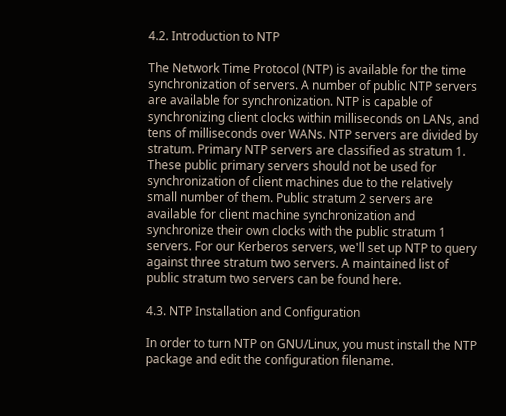4.2. Introduction to NTP

The Network Time Protocol (NTP) is available for the time synchronization of servers. A number of public NTP servers are available for synchronization. NTP is capable of synchronizing client clocks within milliseconds on LANs, and tens of milliseconds over WANs. NTP servers are divided by stratum. Primary NTP servers are classified as stratum 1. These public primary servers should not be used for synchronization of client machines due to the relatively small number of them. Public stratum 2 servers are available for client machine synchronization and synchronize their own clocks with the public stratum 1 servers. For our Kerberos servers, we'll set up NTP to query against three stratum two servers. A maintained list of public stratum two servers can be found here.

4.3. NTP Installation and Configuration

In order to turn NTP on GNU/Linux, you must install the NTP package and edit the configuration filename.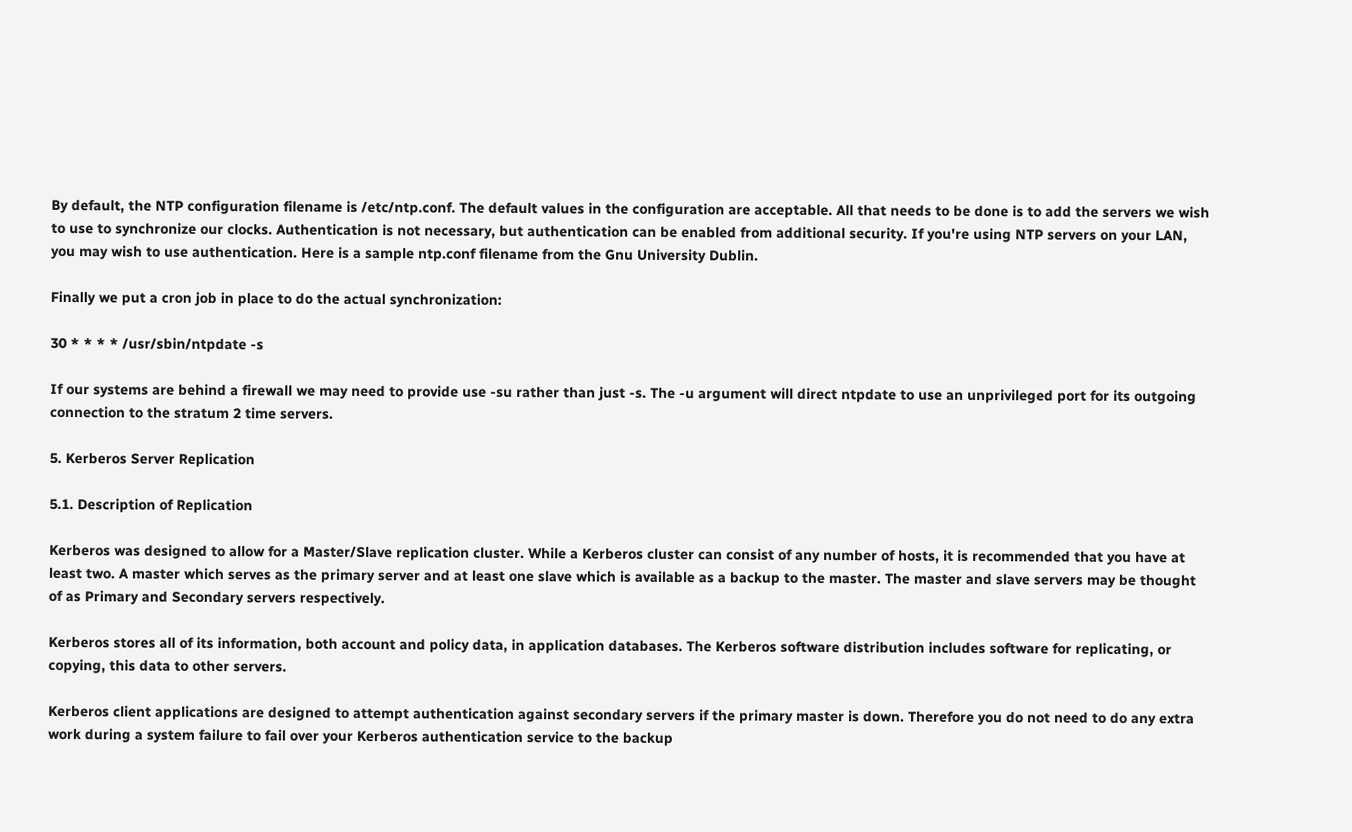By default, the NTP configuration filename is /etc/ntp.conf. The default values in the configuration are acceptable. All that needs to be done is to add the servers we wish to use to synchronize our clocks. Authentication is not necessary, but authentication can be enabled from additional security. If you're using NTP servers on your LAN, you may wish to use authentication. Here is a sample ntp.conf filename from the Gnu University Dublin.

Finally we put a cron job in place to do the actual synchronization:

30 * * * * /usr/sbin/ntpdate -s

If our systems are behind a firewall we may need to provide use -su rather than just -s. The -u argument will direct ntpdate to use an unprivileged port for its outgoing connection to the stratum 2 time servers.

5. Kerberos Server Replication

5.1. Description of Replication

Kerberos was designed to allow for a Master/Slave replication cluster. While a Kerberos cluster can consist of any number of hosts, it is recommended that you have at least two. A master which serves as the primary server and at least one slave which is available as a backup to the master. The master and slave servers may be thought of as Primary and Secondary servers respectively.

Kerberos stores all of its information, both account and policy data, in application databases. The Kerberos software distribution includes software for replicating, or copying, this data to other servers.

Kerberos client applications are designed to attempt authentication against secondary servers if the primary master is down. Therefore you do not need to do any extra work during a system failure to fail over your Kerberos authentication service to the backup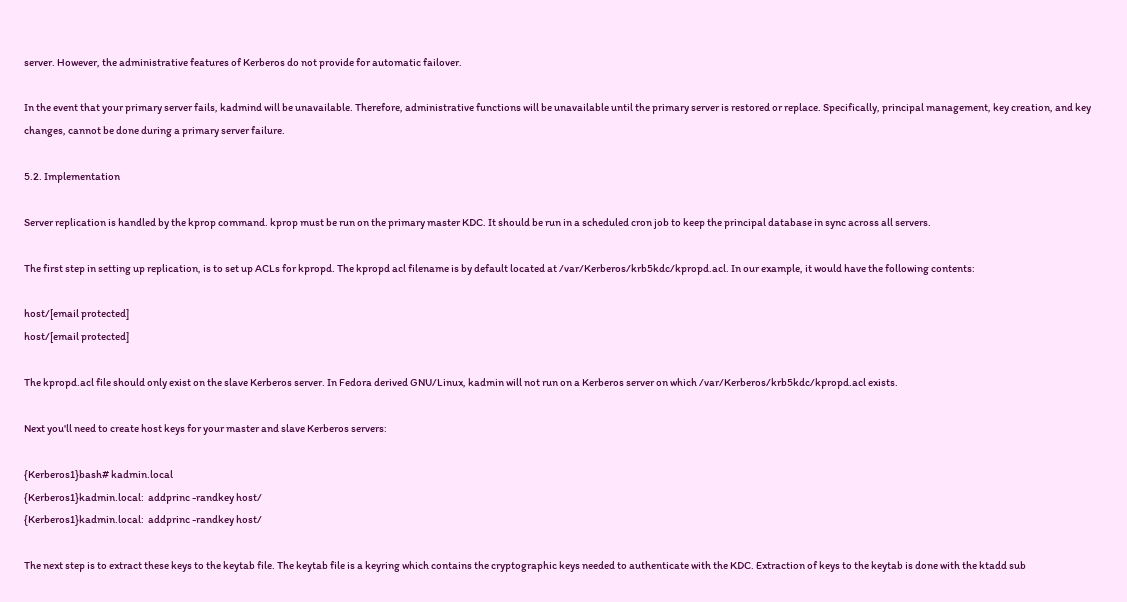server. However, the administrative features of Kerberos do not provide for automatic failover.

In the event that your primary server fails, kadmind will be unavailable. Therefore, administrative functions will be unavailable until the primary server is restored or replace. Specifically, principal management, key creation, and key changes, cannot be done during a primary server failure.

5.2. Implementation

Server replication is handled by the kprop command. kprop must be run on the primary master KDC. It should be run in a scheduled cron job to keep the principal database in sync across all servers.

The first step in setting up replication, is to set up ACLs for kpropd. The kpropd acl filename is by default located at /var/Kerberos/krb5kdc/kpropd.acl. In our example, it would have the following contents:

host/[email protected]
host/[email protected]

The kpropd.acl file should only exist on the slave Kerberos server. In Fedora derived GNU/Linux, kadmin will not run on a Kerberos server on which /var/Kerberos/krb5kdc/kpropd.acl exists.

Next you'll need to create host keys for your master and slave Kerberos servers:

{Kerberos1}bash# kadmin.local
{Kerberos1}kadmin.local:  addprinc -randkey host/
{Kerberos1}kadmin.local:  addprinc -randkey host/

The next step is to extract these keys to the keytab file. The keytab file is a keyring which contains the cryptographic keys needed to authenticate with the KDC. Extraction of keys to the keytab is done with the ktadd sub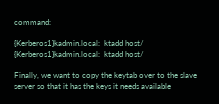command:

{Kerberos1}kadmin.local:  ktadd host/
{Kerberos1}kadmin.local:  ktadd host/

Finally, we want to copy the keytab over to the slave server so that it has the keys it needs available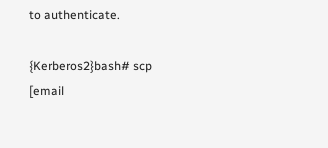to authenticate.

{Kerberos2}bash# scp [email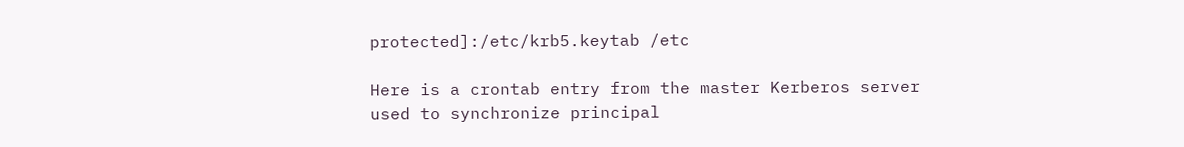protected]:/etc/krb5.keytab /etc

Here is a crontab entry from the master Kerberos server used to synchronize principal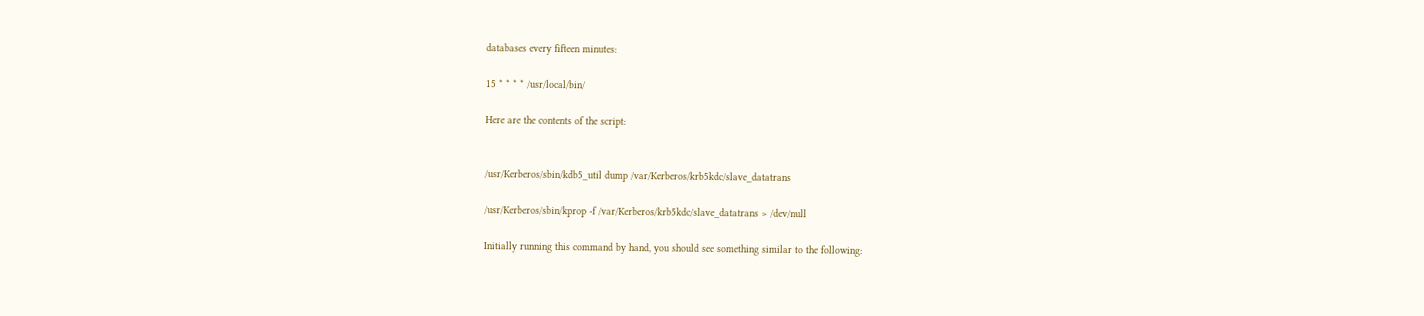databases every fifteen minutes:

15 * * * * /usr/local/bin/

Here are the contents of the script:


/usr/Kerberos/sbin/kdb5_util dump /var/Kerberos/krb5kdc/slave_datatrans

/usr/Kerberos/sbin/kprop -f /var/Kerberos/krb5kdc/slave_datatrans > /dev/null

Initially running this command by hand, you should see something similar to the following: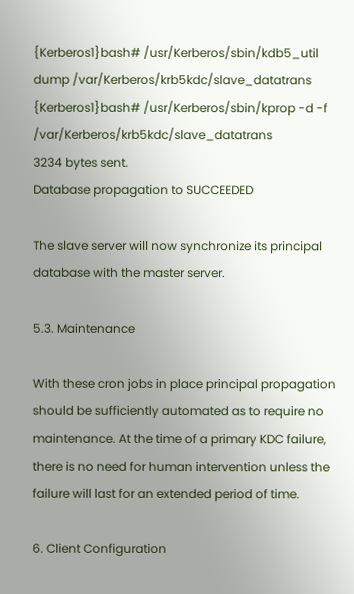{Kerberos1}bash# /usr/Kerberos/sbin/kdb5_util dump /var/Kerberos/krb5kdc/slave_datatrans
{Kerberos1}bash# /usr/Kerberos/sbin/kprop -d -f /var/Kerberos/krb5kdc/slave_datatrans
3234 bytes sent.
Database propagation to SUCCEEDED

The slave server will now synchronize its principal database with the master server.

5.3. Maintenance

With these cron jobs in place principal propagation should be sufficiently automated as to require no maintenance. At the time of a primary KDC failure, there is no need for human intervention unless the failure will last for an extended period of time.

6. Client Configuration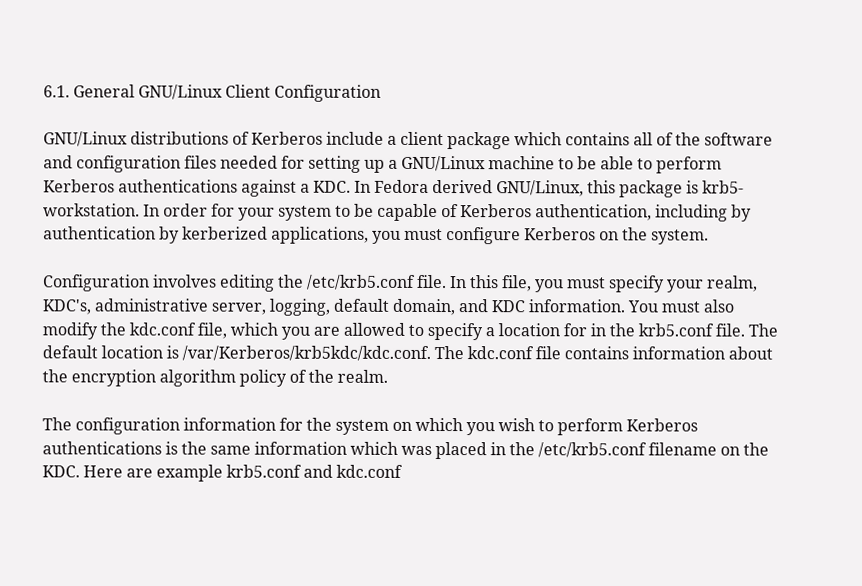6.1. General GNU/Linux Client Configuration

GNU/Linux distributions of Kerberos include a client package which contains all of the software and configuration files needed for setting up a GNU/Linux machine to be able to perform Kerberos authentications against a KDC. In Fedora derived GNU/Linux, this package is krb5-workstation. In order for your system to be capable of Kerberos authentication, including by authentication by kerberized applications, you must configure Kerberos on the system.

Configuration involves editing the /etc/krb5.conf file. In this file, you must specify your realm, KDC's, administrative server, logging, default domain, and KDC information. You must also modify the kdc.conf file, which you are allowed to specify a location for in the krb5.conf file. The default location is /var/Kerberos/krb5kdc/kdc.conf. The kdc.conf file contains information about the encryption algorithm policy of the realm.

The configuration information for the system on which you wish to perform Kerberos authentications is the same information which was placed in the /etc/krb5.conf filename on the KDC. Here are example krb5.conf and kdc.conf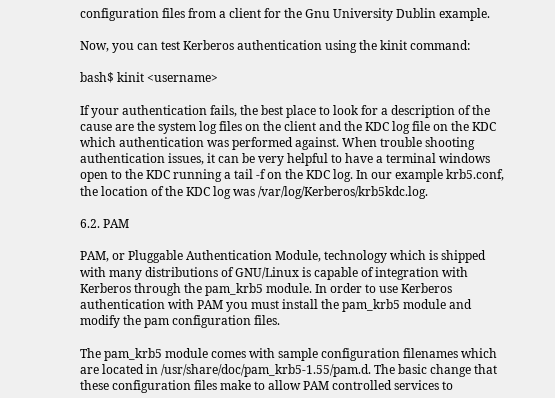configuration files from a client for the Gnu University Dublin example.

Now, you can test Kerberos authentication using the kinit command:

bash$ kinit <username>

If your authentication fails, the best place to look for a description of the cause are the system log files on the client and the KDC log file on the KDC which authentication was performed against. When trouble shooting authentication issues, it can be very helpful to have a terminal windows open to the KDC running a tail -f on the KDC log. In our example krb5.conf, the location of the KDC log was /var/log/Kerberos/krb5kdc.log.

6.2. PAM

PAM, or Pluggable Authentication Module, technology which is shipped with many distributions of GNU/Linux is capable of integration with Kerberos through the pam_krb5 module. In order to use Kerberos authentication with PAM you must install the pam_krb5 module and modify the pam configuration files.

The pam_krb5 module comes with sample configuration filenames which are located in /usr/share/doc/pam_krb5-1.55/pam.d. The basic change that these configuration files make to allow PAM controlled services to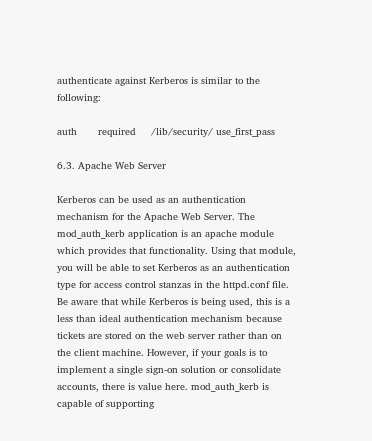authenticate against Kerberos is similar to the following:

auth       required     /lib/security/ use_first_pass

6.3. Apache Web Server

Kerberos can be used as an authentication mechanism for the Apache Web Server. The mod_auth_kerb application is an apache module which provides that functionality. Using that module, you will be able to set Kerberos as an authentication type for access control stanzas in the httpd.conf file. Be aware that while Kerberos is being used, this is a less than ideal authentication mechanism because tickets are stored on the web server rather than on the client machine. However, if your goals is to implement a single sign-on solution or consolidate accounts, there is value here. mod_auth_kerb is capable of supporting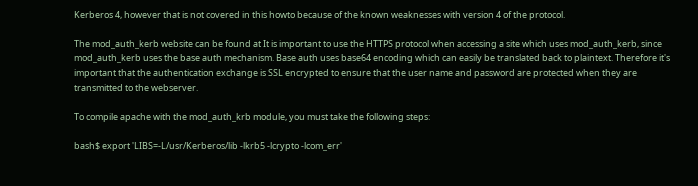Kerberos 4, however that is not covered in this howto because of the known weaknesses with version 4 of the protocol.

The mod_auth_kerb website can be found at It is important to use the HTTPS protocol when accessing a site which uses mod_auth_kerb, since mod_auth_kerb uses the base auth mechanism. Base auth uses base64 encoding which can easily be translated back to plaintext. Therefore it's important that the authentication exchange is SSL encrypted to ensure that the user name and password are protected when they are transmitted to the webserver.

To compile apache with the mod_auth_krb module, you must take the following steps:

bash$ export 'LIBS=-L/usr/Kerberos/lib -lkrb5 -lcrypto -lcom_err'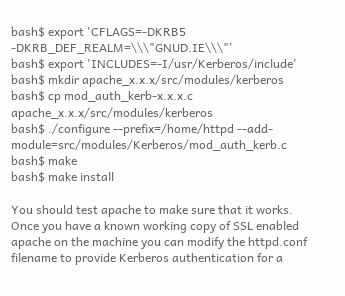bash$ export 'CFLAGS=-DKRB5 -DKRB_DEF_REALM=\\\"GNUD.IE\\\"'
bash$ export 'INCLUDES=-I/usr/Kerberos/include'
bash$ mkdir apache_x.x.x/src/modules/kerberos
bash$ cp mod_auth_kerb-x.x.x.c apache_x.x.x/src/modules/kerberos
bash$ ./configure --prefix=/home/httpd --add-module=src/modules/Kerberos/mod_auth_kerb.c
bash$ make
bash$ make install

You should test apache to make sure that it works. Once you have a known working copy of SSL enabled apache on the machine you can modify the httpd.conf filename to provide Kerberos authentication for a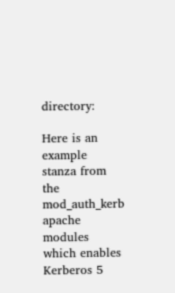directory:

Here is an example stanza from the mod_auth_kerb apache modules which enables Kerberos 5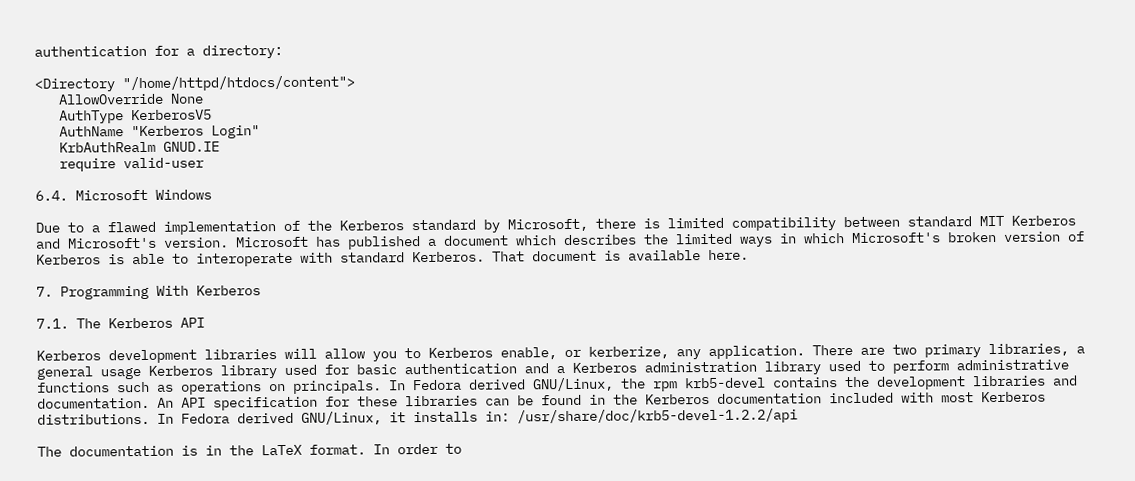authentication for a directory:

<Directory "/home/httpd/htdocs/content">
   AllowOverride None
   AuthType KerberosV5
   AuthName "Kerberos Login"
   KrbAuthRealm GNUD.IE
   require valid-user

6.4. Microsoft Windows

Due to a flawed implementation of the Kerberos standard by Microsoft, there is limited compatibility between standard MIT Kerberos and Microsoft's version. Microsoft has published a document which describes the limited ways in which Microsoft's broken version of Kerberos is able to interoperate with standard Kerberos. That document is available here.

7. Programming With Kerberos

7.1. The Kerberos API

Kerberos development libraries will allow you to Kerberos enable, or kerberize, any application. There are two primary libraries, a general usage Kerberos library used for basic authentication and a Kerberos administration library used to perform administrative functions such as operations on principals. In Fedora derived GNU/Linux, the rpm krb5-devel contains the development libraries and documentation. An API specification for these libraries can be found in the Kerberos documentation included with most Kerberos distributions. In Fedora derived GNU/Linux, it installs in: /usr/share/doc/krb5-devel-1.2.2/api

The documentation is in the LaTeX format. In order to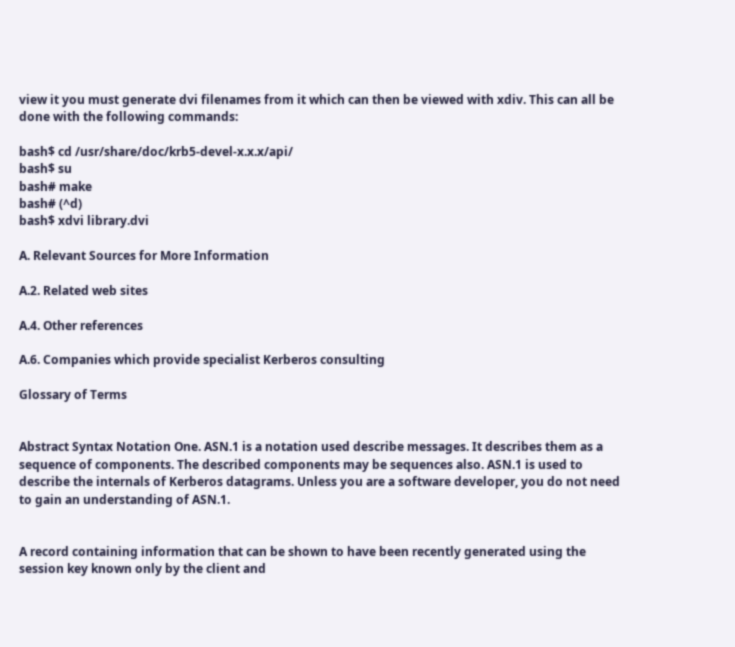view it you must generate dvi filenames from it which can then be viewed with xdiv. This can all be done with the following commands:

bash$ cd /usr/share/doc/krb5-devel-x.x.x/api/
bash$ su
bash# make
bash# (^d)
bash$ xdvi library.dvi

A. Relevant Sources for More Information

A.2. Related web sites

A.4. Other references

A.6. Companies which provide specialist Kerberos consulting

Glossary of Terms


Abstract Syntax Notation One. ASN.1 is a notation used describe messages. It describes them as a sequence of components. The described components may be sequences also. ASN.1 is used to describe the internals of Kerberos datagrams. Unless you are a software developer, you do not need to gain an understanding of ASN.1.


A record containing information that can be shown to have been recently generated using the session key known only by the client and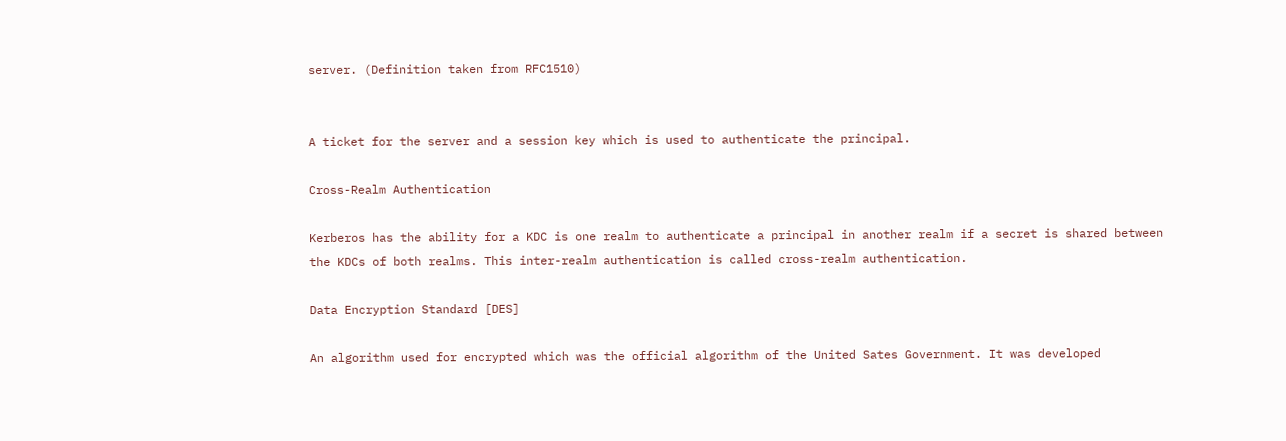server. (Definition taken from RFC1510)


A ticket for the server and a session key which is used to authenticate the principal.

Cross-Realm Authentication

Kerberos has the ability for a KDC is one realm to authenticate a principal in another realm if a secret is shared between the KDCs of both realms. This inter-realm authentication is called cross-realm authentication.

Data Encryption Standard [DES]

An algorithm used for encrypted which was the official algorithm of the United Sates Government. It was developed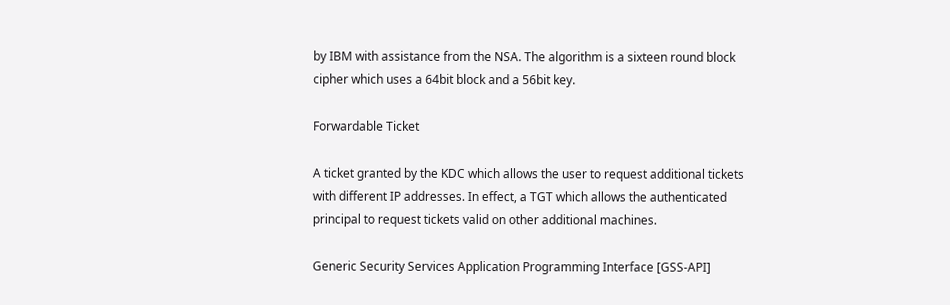by IBM with assistance from the NSA. The algorithm is a sixteen round block cipher which uses a 64bit block and a 56bit key.

Forwardable Ticket

A ticket granted by the KDC which allows the user to request additional tickets with different IP addresses. In effect, a TGT which allows the authenticated principal to request tickets valid on other additional machines.

Generic Security Services Application Programming Interface [GSS-API]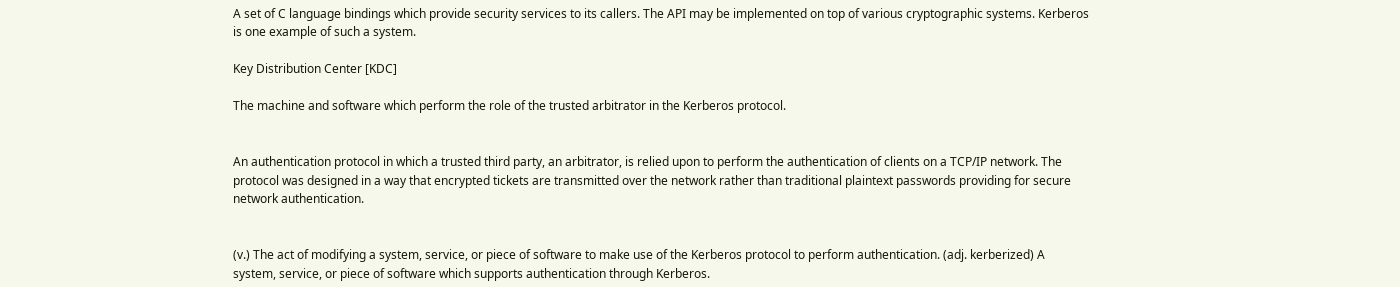A set of C language bindings which provide security services to its callers. The API may be implemented on top of various cryptographic systems. Kerberos is one example of such a system.

Key Distribution Center [KDC]

The machine and software which perform the role of the trusted arbitrator in the Kerberos protocol.


An authentication protocol in which a trusted third party, an arbitrator, is relied upon to perform the authentication of clients on a TCP/IP network. The protocol was designed in a way that encrypted tickets are transmitted over the network rather than traditional plaintext passwords providing for secure network authentication.


(v.) The act of modifying a system, service, or piece of software to make use of the Kerberos protocol to perform authentication. (adj. kerberized) A system, service, or piece of software which supports authentication through Kerberos.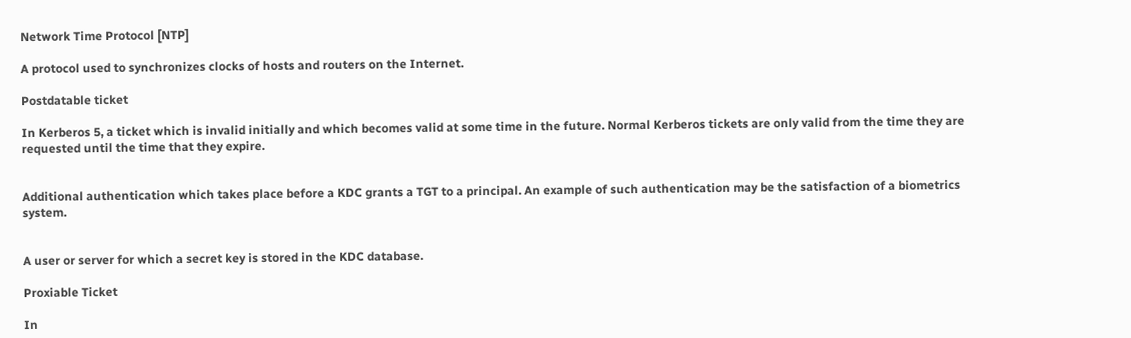Network Time Protocol [NTP]

A protocol used to synchronizes clocks of hosts and routers on the Internet.

Postdatable ticket

In Kerberos 5, a ticket which is invalid initially and which becomes valid at some time in the future. Normal Kerberos tickets are only valid from the time they are requested until the time that they expire.


Additional authentication which takes place before a KDC grants a TGT to a principal. An example of such authentication may be the satisfaction of a biometrics system.


A user or server for which a secret key is stored in the KDC database.

Proxiable Ticket

In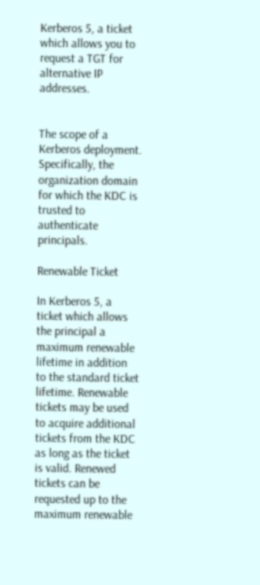Kerberos 5, a ticket which allows you to request a TGT for alternative IP addresses.


The scope of a Kerberos deployment. Specifically, the organization domain for which the KDC is trusted to authenticate principals.

Renewable Ticket

In Kerberos 5, a ticket which allows the principal a maximum renewable lifetime in addition to the standard ticket lifetime. Renewable tickets may be used to acquire additional tickets from the KDC as long as the ticket is valid. Renewed tickets can be requested up to the maximum renewable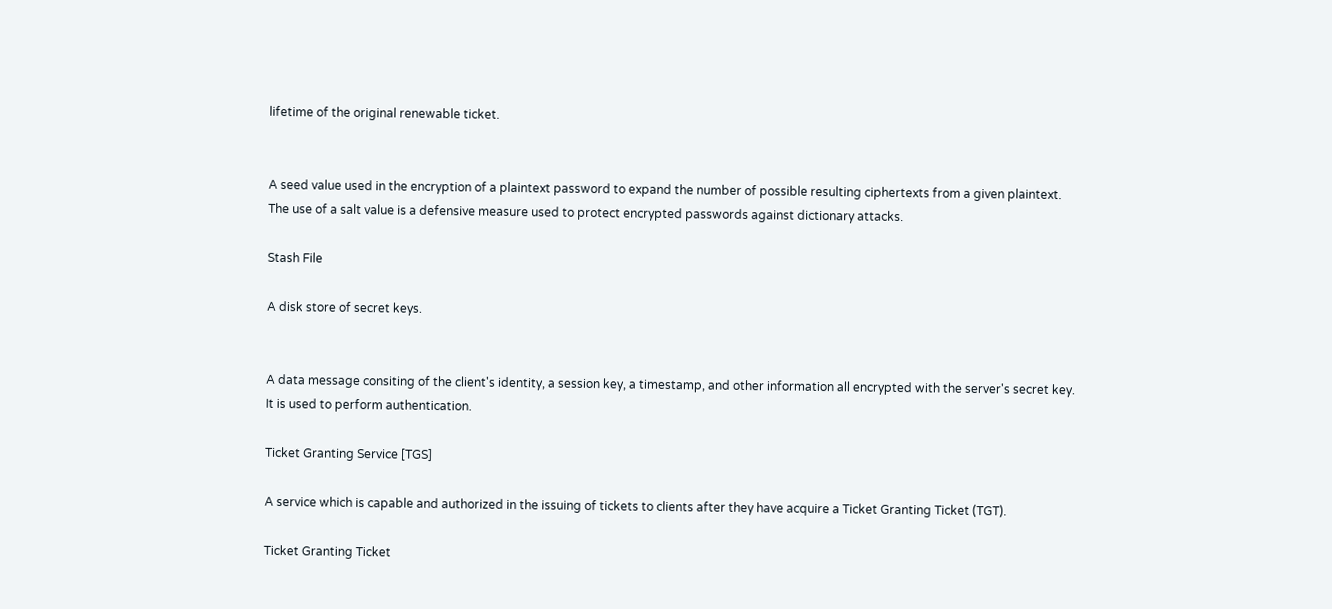lifetime of the original renewable ticket.


A seed value used in the encryption of a plaintext password to expand the number of possible resulting ciphertexts from a given plaintext. The use of a salt value is a defensive measure used to protect encrypted passwords against dictionary attacks.

Stash File

A disk store of secret keys.


A data message consiting of the client's identity, a session key, a timestamp, and other information all encrypted with the server's secret key. It is used to perform authentication.

Ticket Granting Service [TGS]

A service which is capable and authorized in the issuing of tickets to clients after they have acquire a Ticket Granting Ticket (TGT).

Ticket Granting Ticket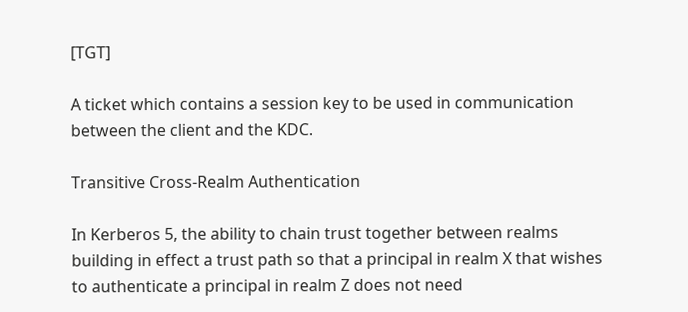[TGT]

A ticket which contains a session key to be used in communication between the client and the KDC.

Transitive Cross-Realm Authentication

In Kerberos 5, the ability to chain trust together between realms building in effect a trust path so that a principal in realm X that wishes to authenticate a principal in realm Z does not need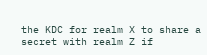the KDC for realm X to share a secret with realm Z if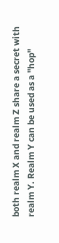both realm X and realm Z share a secret with realm Y. Realm Y can be used as a "hop"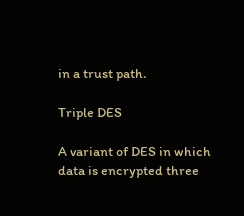in a trust path.

Triple DES

A variant of DES in which data is encrypted three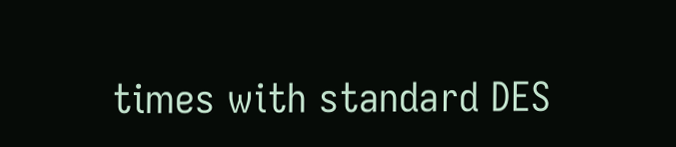times with standard DES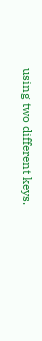using two different keys.